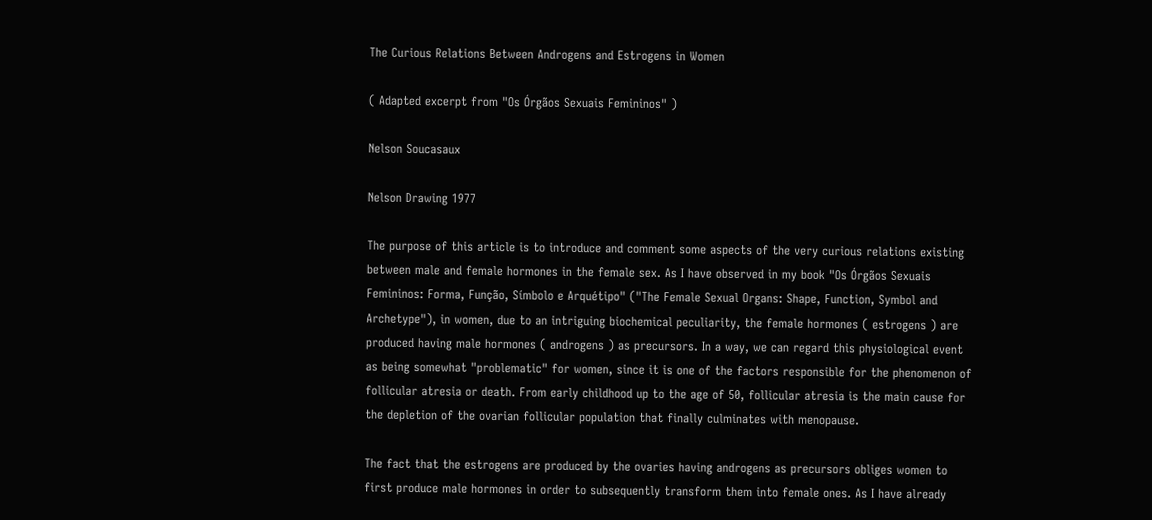The Curious Relations Between Androgens and Estrogens in Women

( Adapted excerpt from "Os Órgãos Sexuais Femininos" )

Nelson Soucasaux

Nelson Drawing 1977

The purpose of this article is to introduce and comment some aspects of the very curious relations existing between male and female hormones in the female sex. As I have observed in my book "Os Órgãos Sexuais Femininos: Forma, Função, Símbolo e Arquétipo" ("The Female Sexual Organs: Shape, Function, Symbol and Archetype"), in women, due to an intriguing biochemical peculiarity, the female hormones ( estrogens ) are produced having male hormones ( androgens ) as precursors. In a way, we can regard this physiological event as being somewhat "problematic" for women, since it is one of the factors responsible for the phenomenon of follicular atresia or death. From early childhood up to the age of 50, follicular atresia is the main cause for the depletion of the ovarian follicular population that finally culminates with menopause.

The fact that the estrogens are produced by the ovaries having androgens as precursors obliges women to first produce male hormones in order to subsequently transform them into female ones. As I have already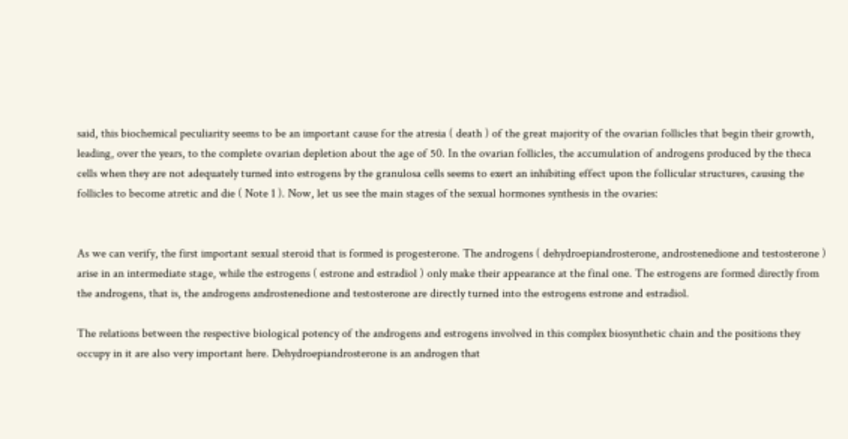said, this biochemical peculiarity seems to be an important cause for the atresia ( death ) of the great majority of the ovarian follicles that begin their growth, leading, over the years, to the complete ovarian depletion about the age of 50. In the ovarian follicles, the accumulation of androgens produced by the theca cells when they are not adequately turned into estrogens by the granulosa cells seems to exert an inhibiting effect upon the follicular structures, causing the follicles to become atretic and die ( Note 1 ). Now, let us see the main stages of the sexual hormones synthesis in the ovaries:


As we can verify, the first important sexual steroid that is formed is progesterone. The androgens ( dehydroepiandrosterone, androstenedione and testosterone ) arise in an intermediate stage, while the estrogens ( estrone and estradiol ) only make their appearance at the final one. The estrogens are formed directly from the androgens, that is, the androgens androstenedione and testosterone are directly turned into the estrogens estrone and estradiol.

The relations between the respective biological potency of the androgens and estrogens involved in this complex biosynthetic chain and the positions they occupy in it are also very important here. Dehydroepiandrosterone is an androgen that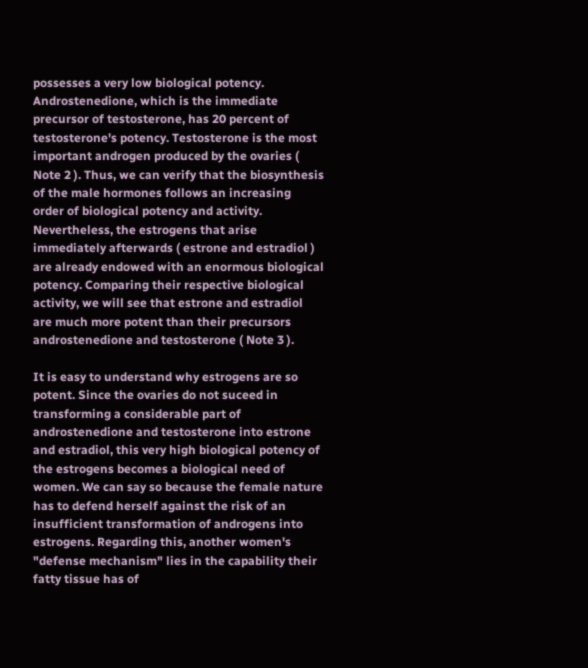possesses a very low biological potency. Androstenedione, which is the immediate precursor of testosterone, has 20 percent of testosterone's potency. Testosterone is the most important androgen produced by the ovaries ( Note 2 ). Thus, we can verify that the biosynthesis of the male hormones follows an increasing order of biological potency and activity. Nevertheless, the estrogens that arise immediately afterwards ( estrone and estradiol ) are already endowed with an enormous biological potency. Comparing their respective biological activity, we will see that estrone and estradiol are much more potent than their precursors androstenedione and testosterone ( Note 3 ).

It is easy to understand why estrogens are so potent. Since the ovaries do not suceed in transforming a considerable part of androstenedione and testosterone into estrone and estradiol, this very high biological potency of the estrogens becomes a biological need of women. We can say so because the female nature has to defend herself against the risk of an insufficient transformation of androgens into estrogens. Regarding this, another women's "defense mechanism" lies in the capability their fatty tissue has of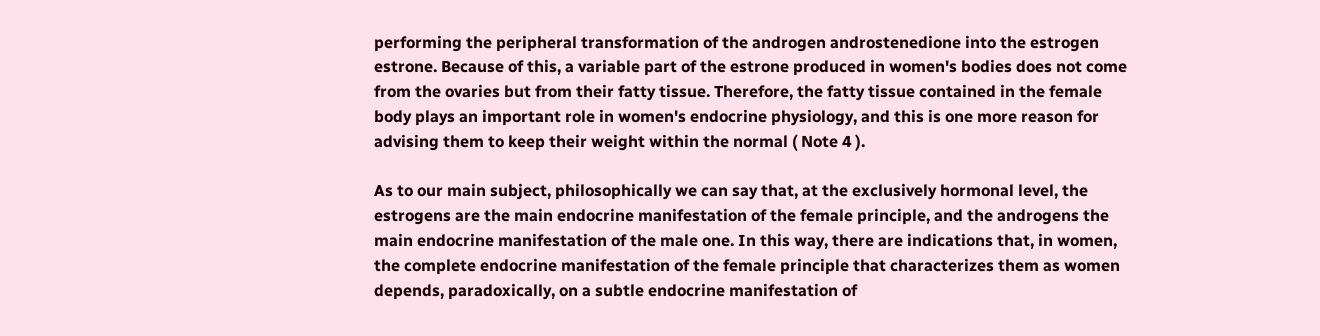performing the peripheral transformation of the androgen androstenedione into the estrogen estrone. Because of this, a variable part of the estrone produced in women's bodies does not come from the ovaries but from their fatty tissue. Therefore, the fatty tissue contained in the female body plays an important role in women's endocrine physiology, and this is one more reason for advising them to keep their weight within the normal ( Note 4 ).

As to our main subject, philosophically we can say that, at the exclusively hormonal level, the estrogens are the main endocrine manifestation of the female principle, and the androgens the main endocrine manifestation of the male one. In this way, there are indications that, in women, the complete endocrine manifestation of the female principle that characterizes them as women depends, paradoxically, on a subtle endocrine manifestation of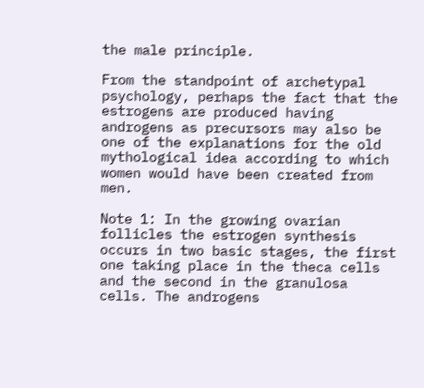the male principle.

From the standpoint of archetypal psychology, perhaps the fact that the estrogens are produced having androgens as precursors may also be one of the explanations for the old mythological idea according to which women would have been created from men.

Note 1: In the growing ovarian follicles the estrogen synthesis occurs in two basic stages, the first one taking place in the theca cells and the second in the granulosa cells. The androgens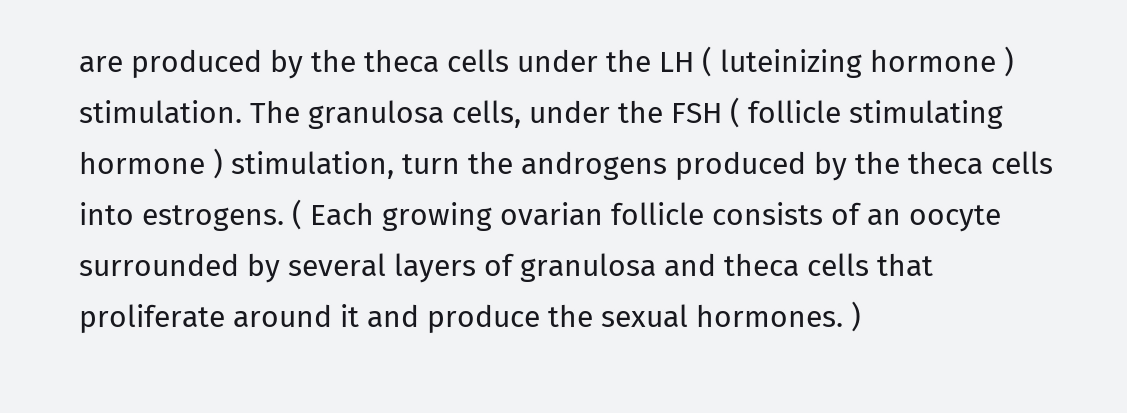are produced by the theca cells under the LH ( luteinizing hormone ) stimulation. The granulosa cells, under the FSH ( follicle stimulating hormone ) stimulation, turn the androgens produced by the theca cells into estrogens. ( Each growing ovarian follicle consists of an oocyte surrounded by several layers of granulosa and theca cells that proliferate around it and produce the sexual hormones. )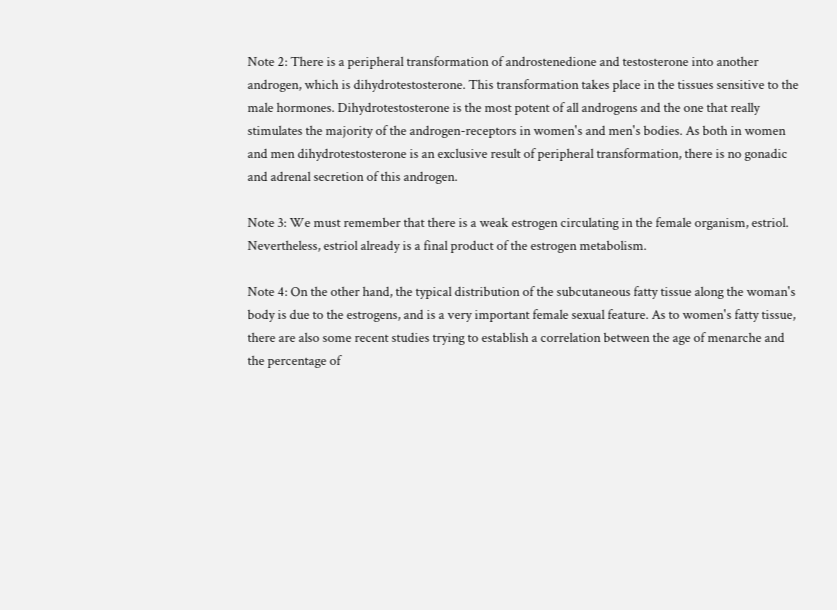Note 2: There is a peripheral transformation of androstenedione and testosterone into another androgen, which is dihydrotestosterone. This transformation takes place in the tissues sensitive to the male hormones. Dihydrotestosterone is the most potent of all androgens and the one that really stimulates the majority of the androgen-receptors in women's and men's bodies. As both in women and men dihydrotestosterone is an exclusive result of peripheral transformation, there is no gonadic and adrenal secretion of this androgen.

Note 3: We must remember that there is a weak estrogen circulating in the female organism, estriol. Nevertheless, estriol already is a final product of the estrogen metabolism.

Note 4: On the other hand, the typical distribution of the subcutaneous fatty tissue along the woman's body is due to the estrogens, and is a very important female sexual feature. As to women's fatty tissue, there are also some recent studies trying to establish a correlation between the age of menarche and the percentage of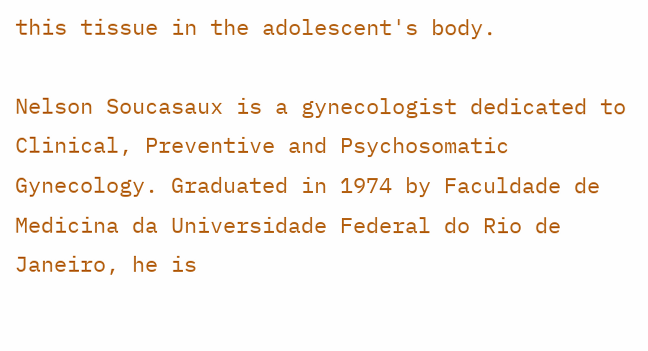this tissue in the adolescent's body.

Nelson Soucasaux is a gynecologist dedicated to Clinical, Preventive and Psychosomatic Gynecology. Graduated in 1974 by Faculdade de Medicina da Universidade Federal do Rio de Janeiro, he is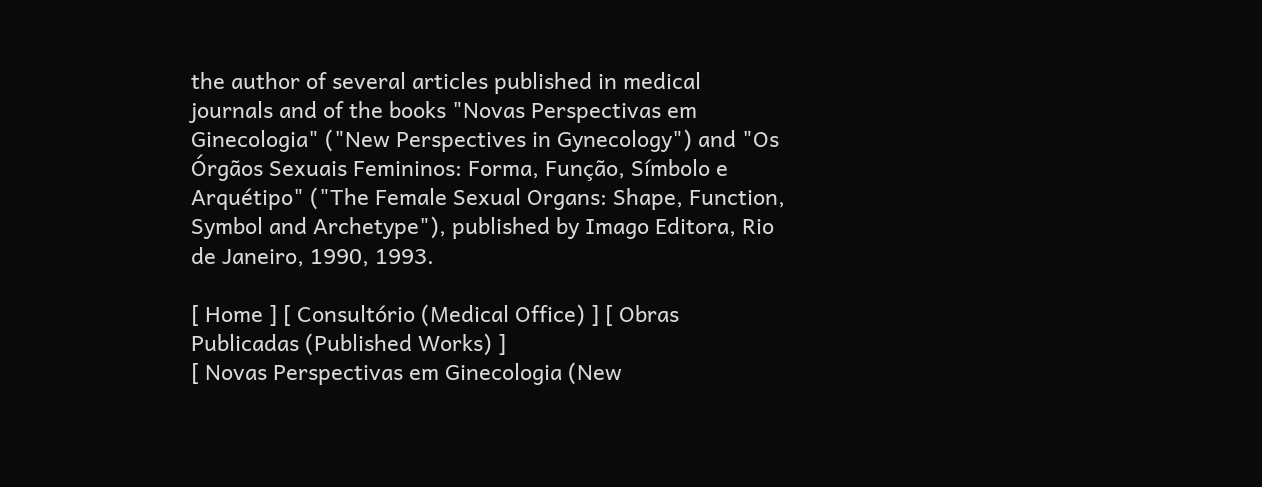the author of several articles published in medical journals and of the books "Novas Perspectivas em Ginecologia" ("New Perspectives in Gynecology") and "Os Órgãos Sexuais Femininos: Forma, Função, Símbolo e Arquétipo" ("The Female Sexual Organs: Shape, Function, Symbol and Archetype"), published by Imago Editora, Rio de Janeiro, 1990, 1993.

[ Home ] [ Consultório (Medical Office) ] [ Obras Publicadas (Published Works) ]
[ Novas Perspectivas em Ginecologia (New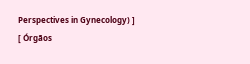Perspectives in Gynecology) ]
[ Órgãos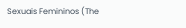Sexuais Femininos (The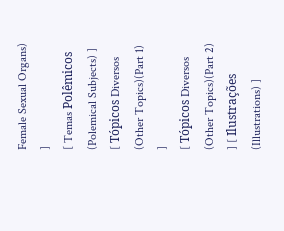Female Sexual Organs) ]
[ Temas Polêmicos (Polemical Subjects) ] [ Tópicos Diversos (Other Topics)(Part 1) ]
[ Tópicos Diversos (Other Topics)(Part 2) ] [ Ilustrações (Illustrations) ]